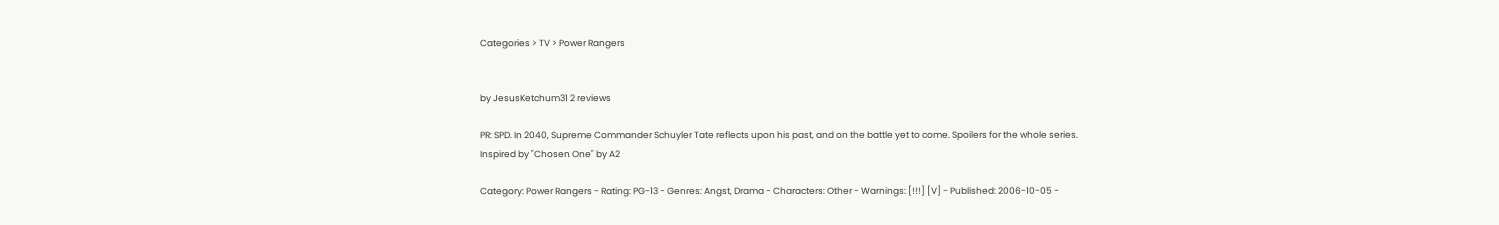Categories > TV > Power Rangers


by JesusKetchum31 2 reviews

PR: SPD. In 2040, Supreme Commander Schuyler Tate reflects upon his past, and on the battle yet to come. Spoilers for the whole series. Inspired by "Chosen One" by A2

Category: Power Rangers - Rating: PG-13 - Genres: Angst, Drama - Characters: Other - Warnings: [!!!] [V] - Published: 2006-10-05 -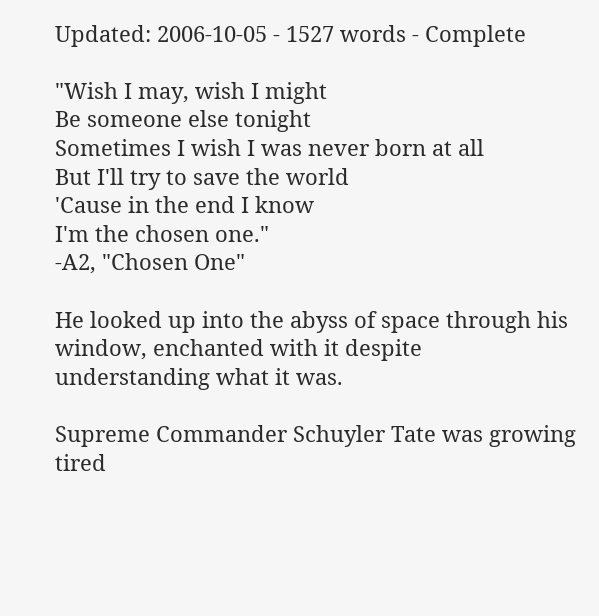Updated: 2006-10-05 - 1527 words - Complete

"Wish I may, wish I might
Be someone else tonight
Sometimes I wish I was never born at all
But I'll try to save the world
'Cause in the end I know
I'm the chosen one."
-A2, "Chosen One"

He looked up into the abyss of space through his window, enchanted with it despite understanding what it was.

Supreme Commander Schuyler Tate was growing tired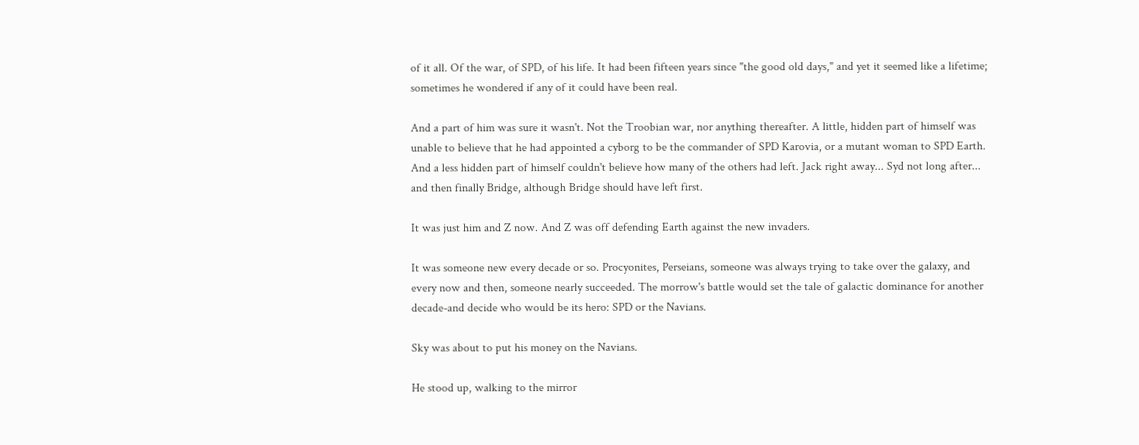of it all. Of the war, of SPD, of his life. It had been fifteen years since "the good old days," and yet it seemed like a lifetime; sometimes he wondered if any of it could have been real.

And a part of him was sure it wasn't. Not the Troobian war, nor anything thereafter. A little, hidden part of himself was unable to believe that he had appointed a cyborg to be the commander of SPD Karovia, or a mutant woman to SPD Earth. And a less hidden part of himself couldn't believe how many of the others had left. Jack right away... Syd not long after... and then finally Bridge, although Bridge should have left first.

It was just him and Z now. And Z was off defending Earth against the new invaders.

It was someone new every decade or so. Procyonites, Perseians, someone was always trying to take over the galaxy, and every now and then, someone nearly succeeded. The morrow's battle would set the tale of galactic dominance for another decade-and decide who would be its hero: SPD or the Navians.

Sky was about to put his money on the Navians.

He stood up, walking to the mirror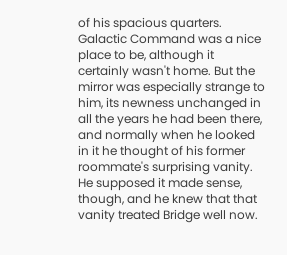of his spacious quarters. Galactic Command was a nice place to be, although it certainly wasn't home. But the mirror was especially strange to him, its newness unchanged in all the years he had been there, and normally when he looked in it he thought of his former roommate's surprising vanity. He supposed it made sense, though, and he knew that that vanity treated Bridge well now.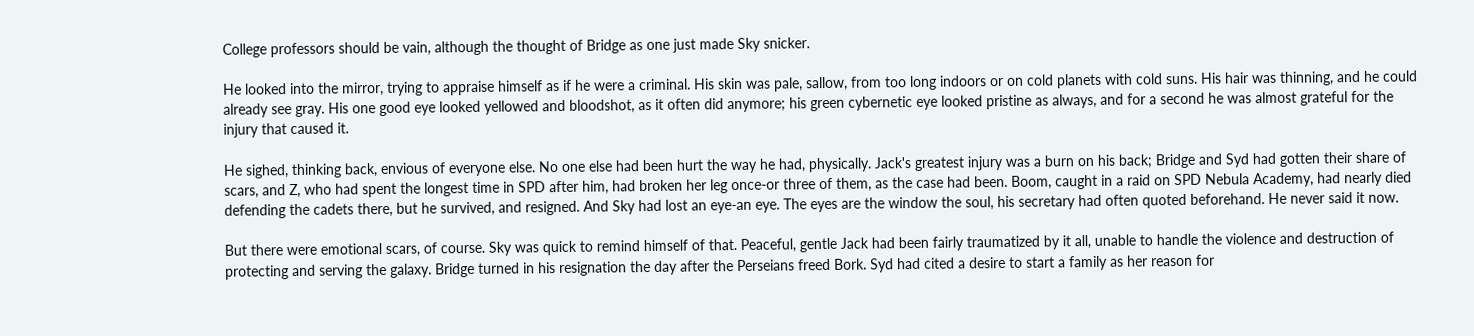College professors should be vain, although the thought of Bridge as one just made Sky snicker.

He looked into the mirror, trying to appraise himself as if he were a criminal. His skin was pale, sallow, from too long indoors or on cold planets with cold suns. His hair was thinning, and he could already see gray. His one good eye looked yellowed and bloodshot, as it often did anymore; his green cybernetic eye looked pristine as always, and for a second he was almost grateful for the injury that caused it.

He sighed, thinking back, envious of everyone else. No one else had been hurt the way he had, physically. Jack's greatest injury was a burn on his back; Bridge and Syd had gotten their share of scars, and Z, who had spent the longest time in SPD after him, had broken her leg once-or three of them, as the case had been. Boom, caught in a raid on SPD Nebula Academy, had nearly died defending the cadets there, but he survived, and resigned. And Sky had lost an eye-an eye. The eyes are the window the soul, his secretary had often quoted beforehand. He never said it now.

But there were emotional scars, of course. Sky was quick to remind himself of that. Peaceful, gentle Jack had been fairly traumatized by it all, unable to handle the violence and destruction of protecting and serving the galaxy. Bridge turned in his resignation the day after the Perseians freed Bork. Syd had cited a desire to start a family as her reason for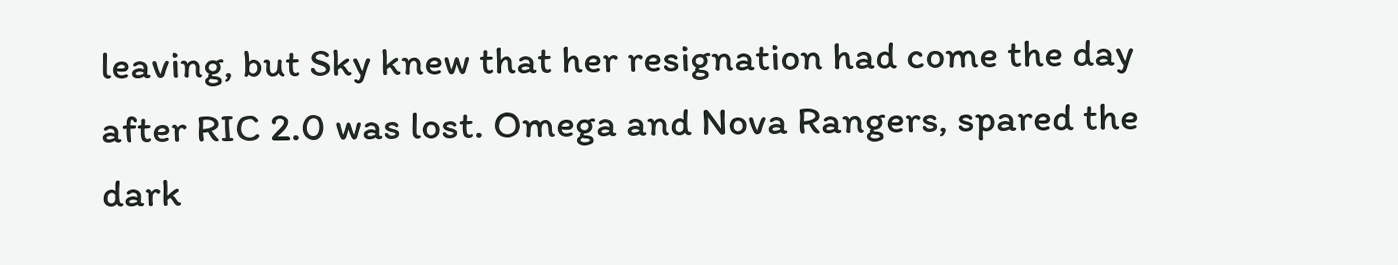leaving, but Sky knew that her resignation had come the day after RIC 2.0 was lost. Omega and Nova Rangers, spared the dark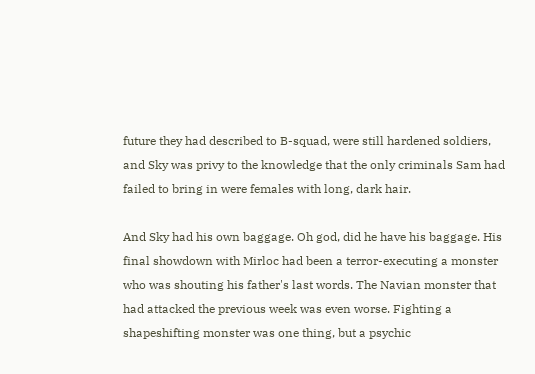future they had described to B-squad, were still hardened soldiers, and Sky was privy to the knowledge that the only criminals Sam had failed to bring in were females with long, dark hair.

And Sky had his own baggage. Oh god, did he have his baggage. His final showdown with Mirloc had been a terror-executing a monster who was shouting his father's last words. The Navian monster that had attacked the previous week was even worse. Fighting a shapeshifting monster was one thing, but a psychic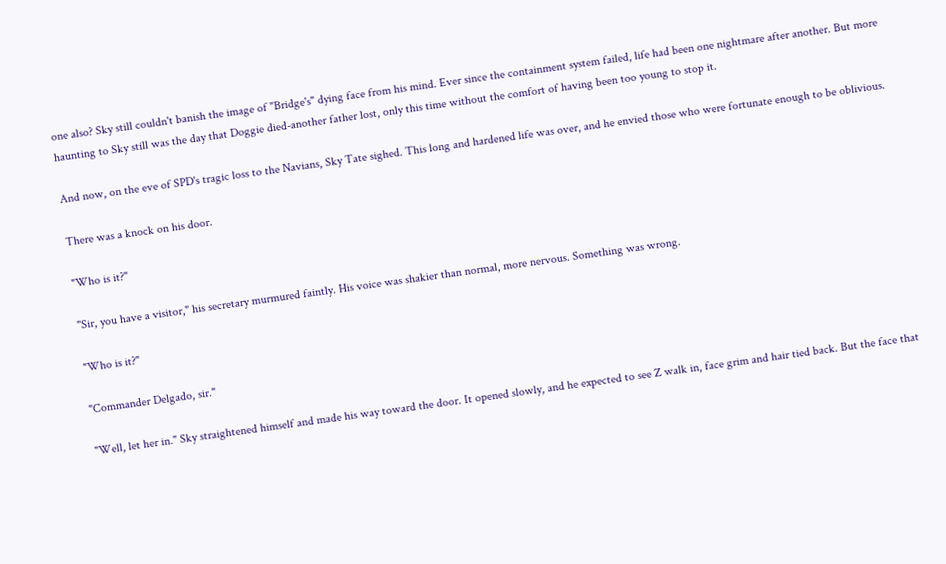one also? Sky still couldn't banish the image of "Bridge's" dying face from his mind. Ever since the containment system failed, life had been one nightmare after another. But more haunting to Sky still was the day that Doggie died-another father lost, only this time without the comfort of having been too young to stop it.

And now, on the eve of SPD's tragic loss to the Navians, Sky Tate sighed. This long and hardened life was over, and he envied those who were fortunate enough to be oblivious.

There was a knock on his door.

"Who is it?"

"Sir, you have a visitor," his secretary murmured faintly. His voice was shakier than normal, more nervous. Something was wrong.

"Who is it?"

"Commander Delgado, sir."

"Well, let her in." Sky straightened himself and made his way toward the door. It opened slowly, and he expected to see Z walk in, face grim and hair tied back. But the face that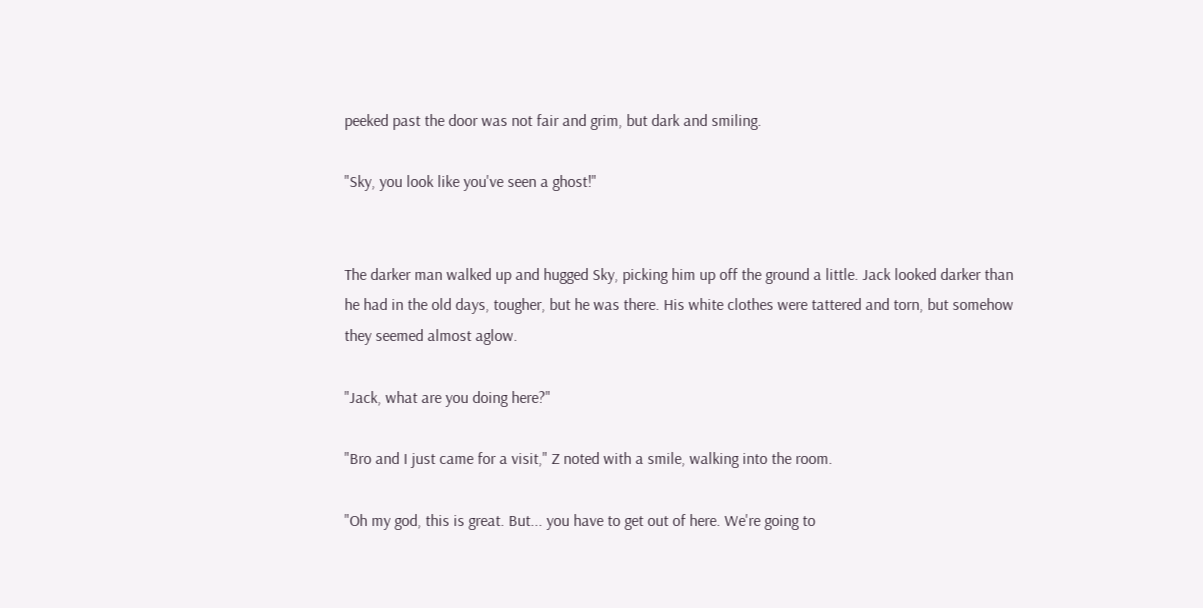peeked past the door was not fair and grim, but dark and smiling.

"Sky, you look like you've seen a ghost!"


The darker man walked up and hugged Sky, picking him up off the ground a little. Jack looked darker than he had in the old days, tougher, but he was there. His white clothes were tattered and torn, but somehow they seemed almost aglow.

"Jack, what are you doing here?"

"Bro and I just came for a visit," Z noted with a smile, walking into the room.

"Oh my god, this is great. But... you have to get out of here. We're going to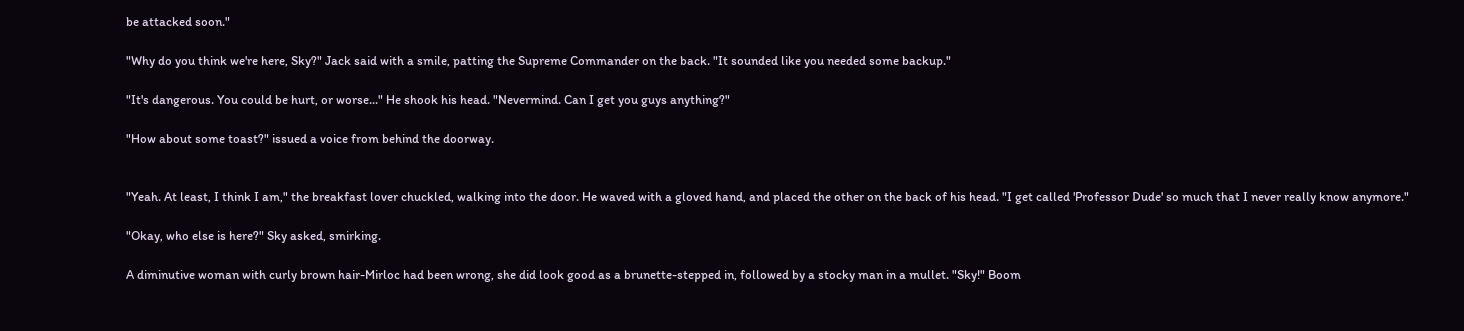be attacked soon."

"Why do you think we're here, Sky?" Jack said with a smile, patting the Supreme Commander on the back. "It sounded like you needed some backup."

"It's dangerous. You could be hurt, or worse..." He shook his head. "Nevermind. Can I get you guys anything?"

"How about some toast?" issued a voice from behind the doorway.


"Yeah. At least, I think I am," the breakfast lover chuckled, walking into the door. He waved with a gloved hand, and placed the other on the back of his head. "I get called 'Professor Dude' so much that I never really know anymore."

"Okay, who else is here?" Sky asked, smirking.

A diminutive woman with curly brown hair-Mirloc had been wrong, she did look good as a brunette-stepped in, followed by a stocky man in a mullet. "Sky!" Boom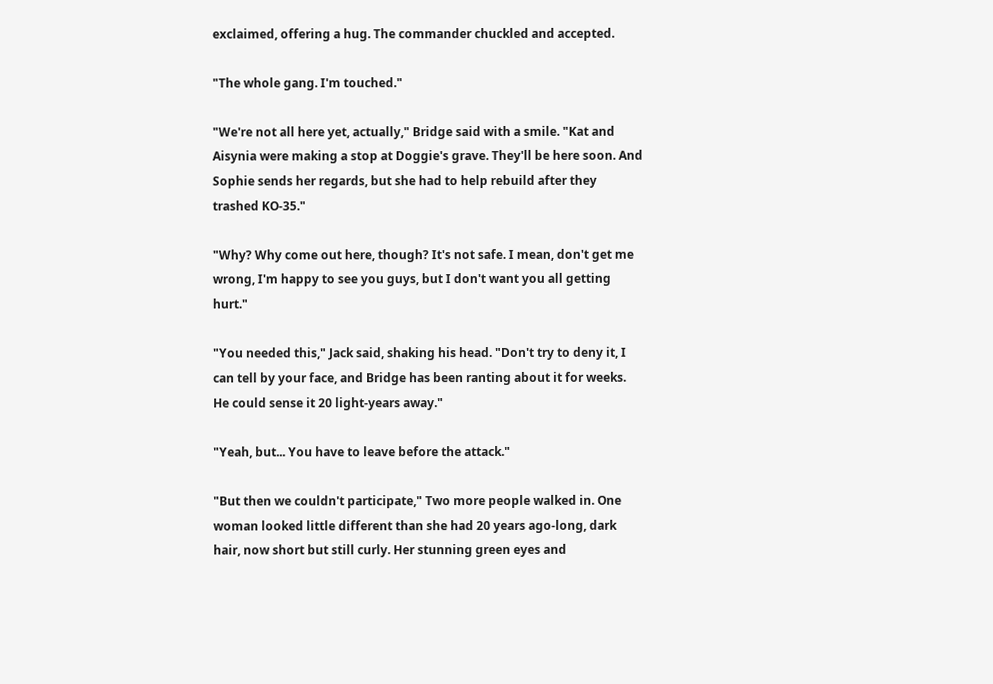exclaimed, offering a hug. The commander chuckled and accepted.

"The whole gang. I'm touched."

"We're not all here yet, actually," Bridge said with a smile. "Kat and Aisynia were making a stop at Doggie's grave. They'll be here soon. And Sophie sends her regards, but she had to help rebuild after they trashed KO-35."

"Why? Why come out here, though? It's not safe. I mean, don't get me wrong, I'm happy to see you guys, but I don't want you all getting hurt."

"You needed this," Jack said, shaking his head. "Don't try to deny it, I can tell by your face, and Bridge has been ranting about it for weeks. He could sense it 20 light-years away."

"Yeah, but... You have to leave before the attack."

"But then we couldn't participate," Two more people walked in. One woman looked little different than she had 20 years ago-long, dark hair, now short but still curly. Her stunning green eyes and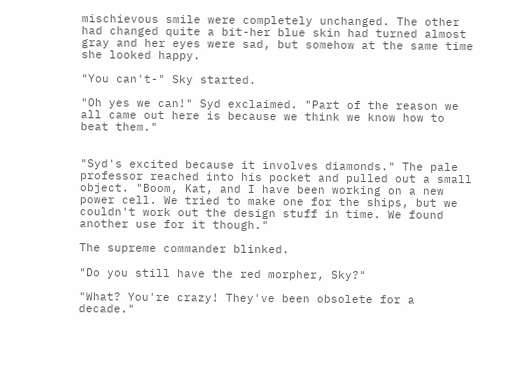mischievous smile were completely unchanged. The other had changed quite a bit-her blue skin had turned almost gray and her eyes were sad, but somehow at the same time she looked happy.

"You can't-" Sky started.

"Oh yes we can!" Syd exclaimed. "Part of the reason we all came out here is because we think we know how to beat them."


"Syd's excited because it involves diamonds." The pale professor reached into his pocket and pulled out a small object. "Boom, Kat, and I have been working on a new power cell. We tried to make one for the ships, but we couldn't work out the design stuff in time. We found another use for it though."

The supreme commander blinked.

"Do you still have the red morpher, Sky?"

"What? You're crazy! They've been obsolete for a decade."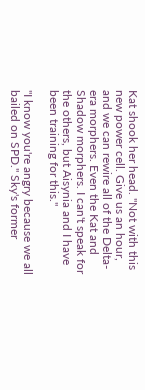Kat shook her head. "Not with this new power cell. Give us an hour, and we can rewire all of the Delta-era morphers. Even the Kat and Shadow morphers. I can't speak for the others, but Aisynia and I have been training for this."

"I know you're angry because we all bailed on SPD." Sky's former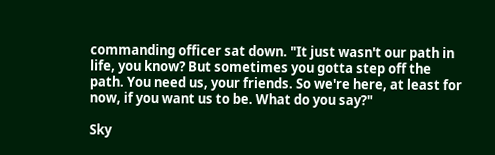commanding officer sat down. "It just wasn't our path in life, you know? But sometimes you gotta step off the path. You need us, your friends. So we're here, at least for now, if you want us to be. What do you say?"

Sky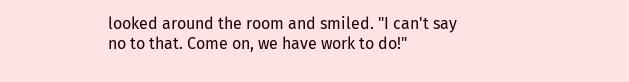looked around the room and smiled. "I can't say no to that. Come on, we have work to do!"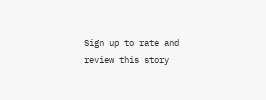Sign up to rate and review this story